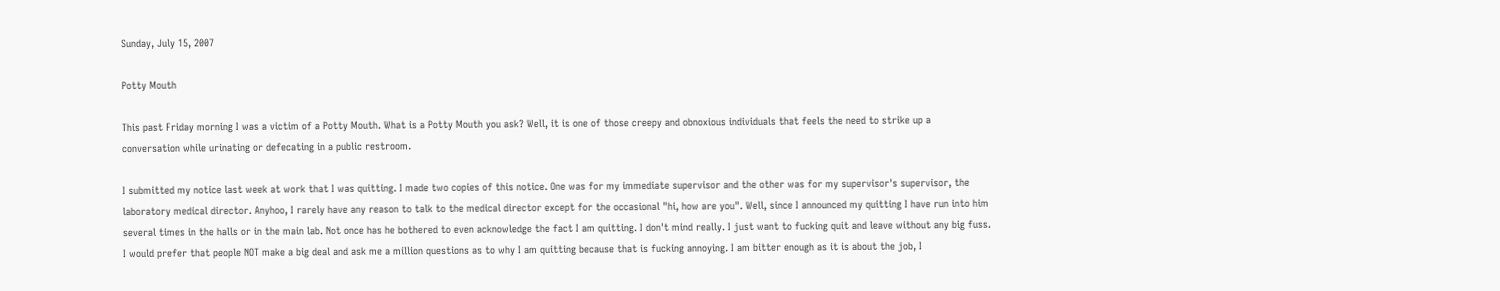Sunday, July 15, 2007

Potty Mouth

This past Friday morning I was a victim of a Potty Mouth. What is a Potty Mouth you ask? Well, it is one of those creepy and obnoxious individuals that feels the need to strike up a conversation while urinating or defecating in a public restroom.

I submitted my notice last week at work that I was quitting. I made two copies of this notice. One was for my immediate supervisor and the other was for my supervisor's supervisor, the laboratory medical director. Anyhoo, I rarely have any reason to talk to the medical director except for the occasional "hi, how are you". Well, since I announced my quitting I have run into him several times in the halls or in the main lab. Not once has he bothered to even acknowledge the fact I am quitting. I don't mind really. I just want to fucking quit and leave without any big fuss. I would prefer that people NOT make a big deal and ask me a million questions as to why I am quitting because that is fucking annoying. I am bitter enough as it is about the job, I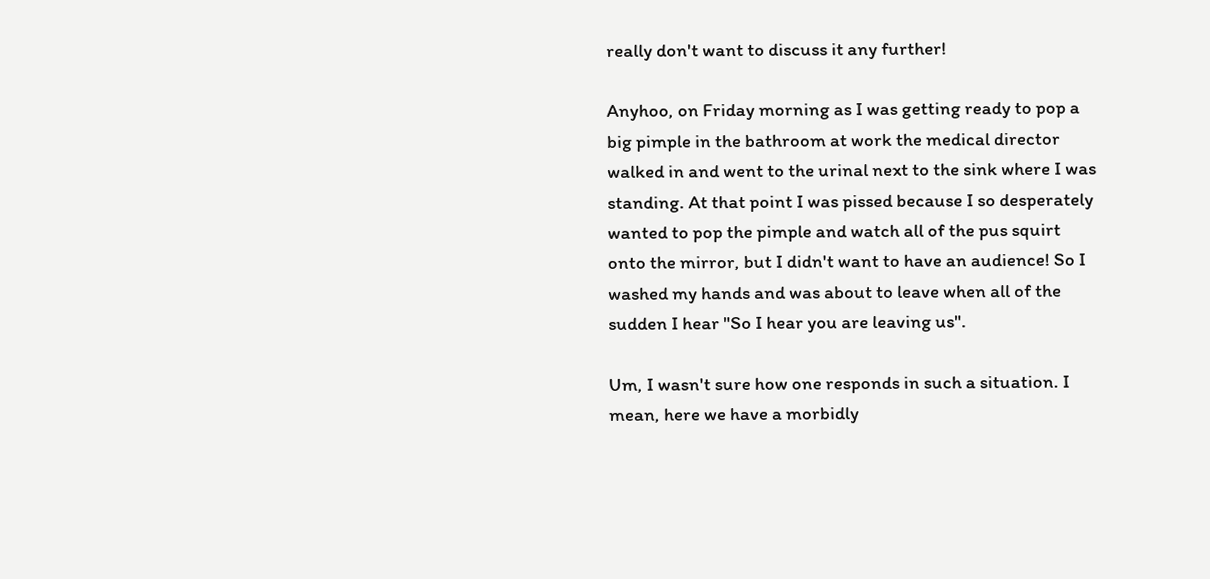really don't want to discuss it any further!

Anyhoo, on Friday morning as I was getting ready to pop a big pimple in the bathroom at work the medical director walked in and went to the urinal next to the sink where I was standing. At that point I was pissed because I so desperately wanted to pop the pimple and watch all of the pus squirt onto the mirror, but I didn't want to have an audience! So I washed my hands and was about to leave when all of the sudden I hear "So I hear you are leaving us".

Um, I wasn't sure how one responds in such a situation. I mean, here we have a morbidly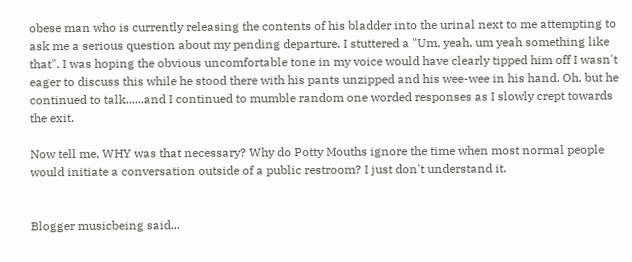obese man who is currently releasing the contents of his bladder into the urinal next to me attempting to ask me a serious question about my pending departure. I stuttered a "Um, yeah, um yeah something like that". I was hoping the obvious uncomfortable tone in my voice would have clearly tipped him off I wasn't eager to discuss this while he stood there with his pants unzipped and his wee-wee in his hand. Oh, but he continued to talk......and I continued to mumble random one worded responses as I slowly crept towards the exit.

Now tell me, WHY was that necessary? Why do Potty Mouths ignore the time when most normal people would initiate a conversation outside of a public restroom? I just don't understand it.


Blogger musicbeing said...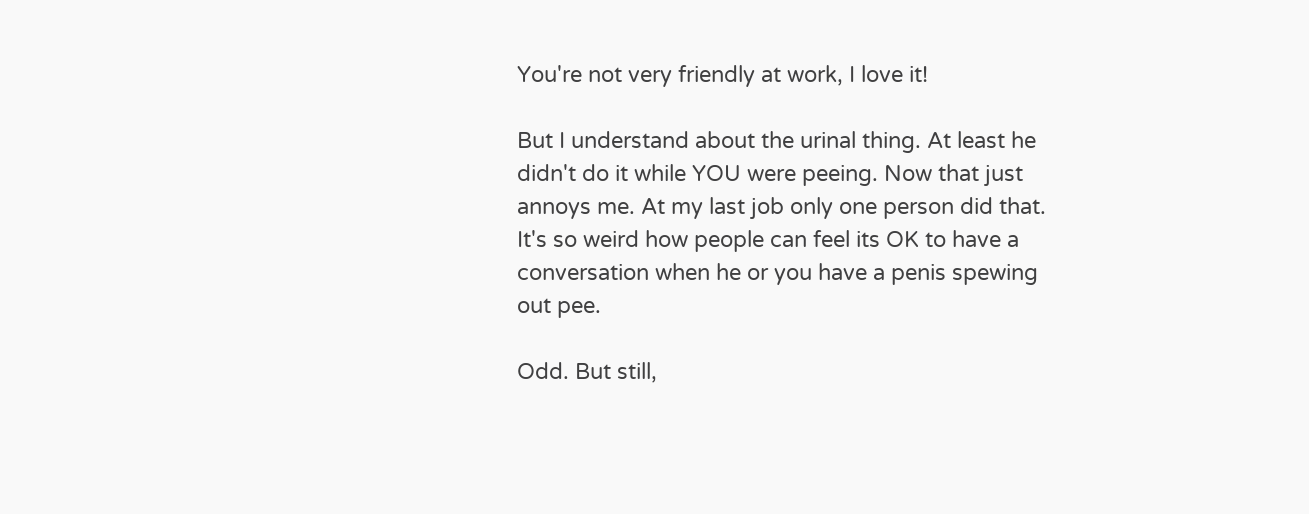You're not very friendly at work, I love it!

But I understand about the urinal thing. At least he didn't do it while YOU were peeing. Now that just annoys me. At my last job only one person did that. It's so weird how people can feel its OK to have a conversation when he or you have a penis spewing out pee.

Odd. But still,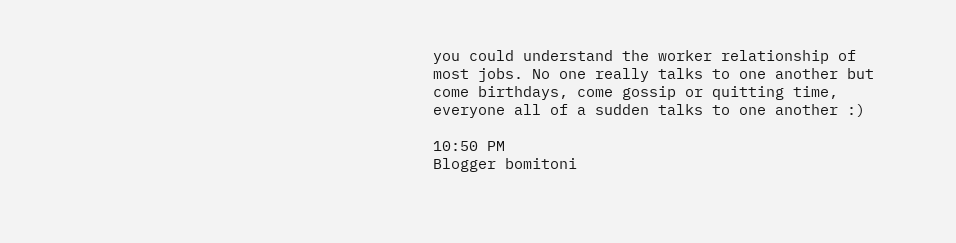you could understand the worker relationship of most jobs. No one really talks to one another but come birthdays, come gossip or quitting time, everyone all of a sudden talks to one another :)

10:50 PM
Blogger bomitoni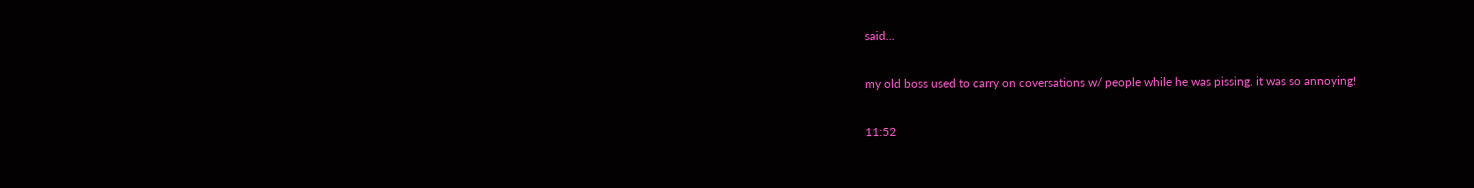said...

my old boss used to carry on coversations w/ people while he was pissing. it was so annoying!

11:52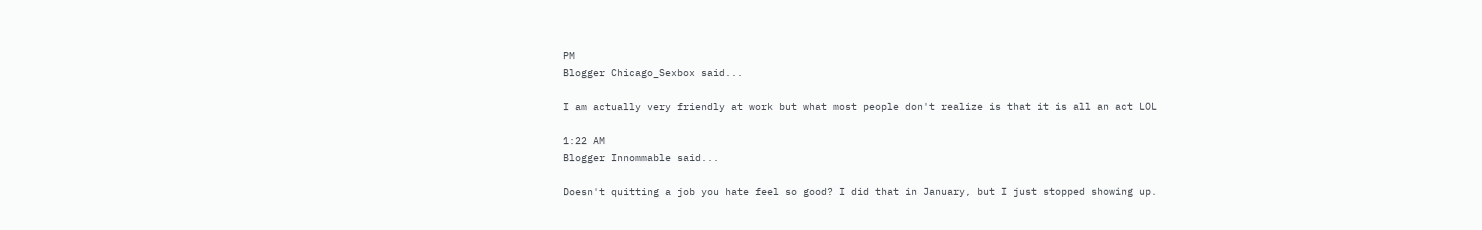PM
Blogger Chicago_Sexbox said...

I am actually very friendly at work but what most people don't realize is that it is all an act LOL

1:22 AM
Blogger Innommable said...

Doesn't quitting a job you hate feel so good? I did that in January, but I just stopped showing up.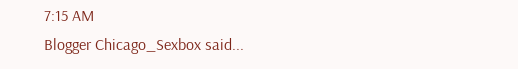7:15 AM
Blogger Chicago_Sexbox said...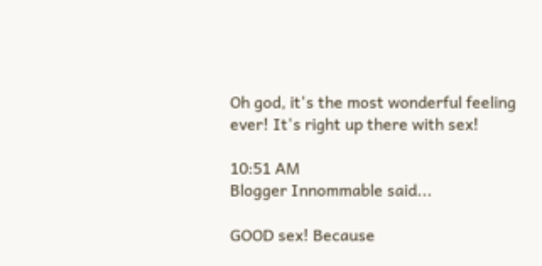Oh god, it's the most wonderful feeling ever! It's right up there with sex!

10:51 AM
Blogger Innommable said...

GOOD sex! Because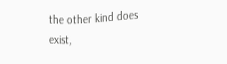the other kind does exist,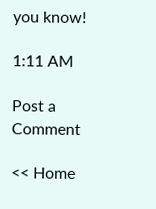you know!

1:11 AM

Post a Comment

<< Home